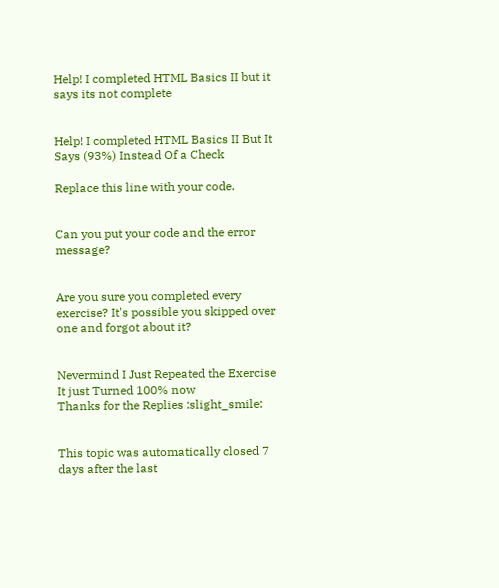Help! I completed HTML Basics II but it says its not complete


Help! I completed HTML Basics II But It Says (93%) Instead Of a Check

Replace this line with your code.


Can you put your code and the error message?


Are you sure you completed every exercise? It's possible you skipped over one and forgot about it?


Nevermind I Just Repeated the Exercise
It just Turned 100% now
Thanks for the Replies :slight_smile:


This topic was automatically closed 7 days after the last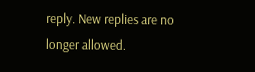reply. New replies are no longer allowed.